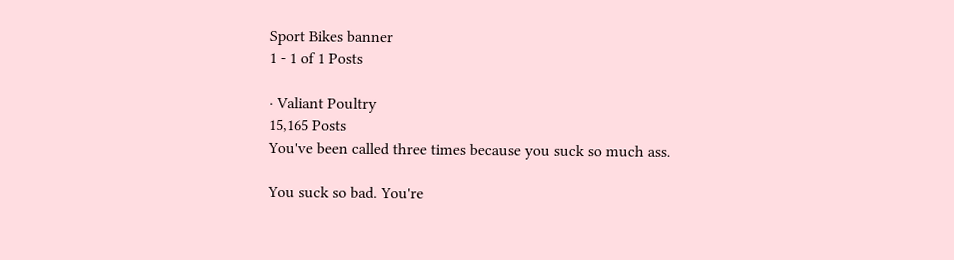Sport Bikes banner
1 - 1 of 1 Posts

· Valiant Poultry
15,165 Posts
You've been called three times because you suck so much ass.

You suck so bad. You're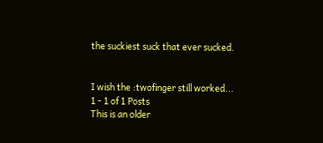the suckiest suck that ever sucked.


I wish the :twofinger still worked...
1 - 1 of 1 Posts
This is an older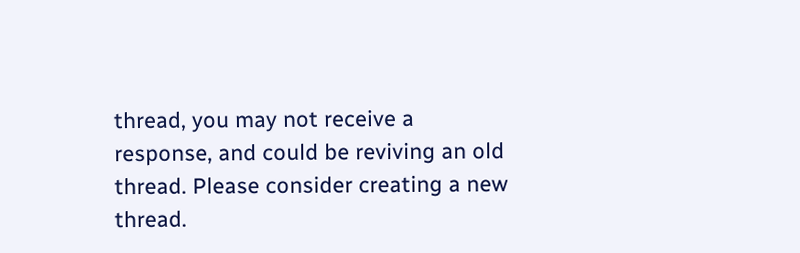thread, you may not receive a response, and could be reviving an old thread. Please consider creating a new thread.